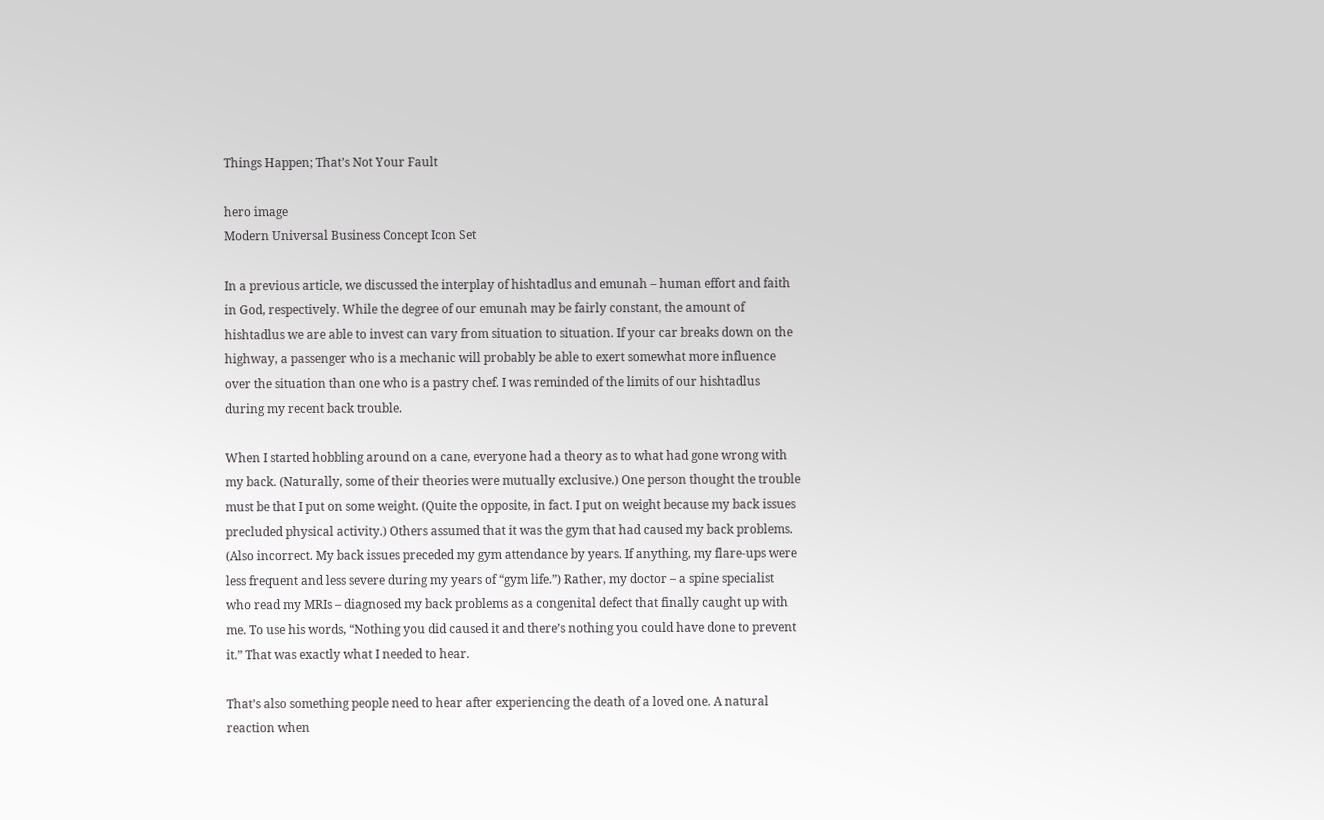Things Happen; That’s Not Your Fault

hero image
Modern Universal Business Concept Icon Set

In a previous article, we discussed the interplay of hishtadlus and emunah – human effort and faith in God, respectively. While the degree of our emunah may be fairly constant, the amount of hishtadlus we are able to invest can vary from situation to situation. If your car breaks down on the highway, a passenger who is a mechanic will probably be able to exert somewhat more influence over the situation than one who is a pastry chef. I was reminded of the limits of our hishtadlus during my recent back trouble.

When I started hobbling around on a cane, everyone had a theory as to what had gone wrong with my back. (Naturally, some of their theories were mutually exclusive.) One person thought the trouble must be that I put on some weight. (Quite the opposite, in fact. I put on weight because my back issues precluded physical activity.) Others assumed that it was the gym that had caused my back problems. (Also incorrect. My back issues preceded my gym attendance by years. If anything, my flare-ups were less frequent and less severe during my years of “gym life.”) Rather, my doctor – a spine specialist who read my MRIs – diagnosed my back problems as a congenital defect that finally caught up with me. To use his words, “Nothing you did caused it and there’s nothing you could have done to prevent it.” That was exactly what I needed to hear.

That’s also something people need to hear after experiencing the death of a loved one. A natural reaction when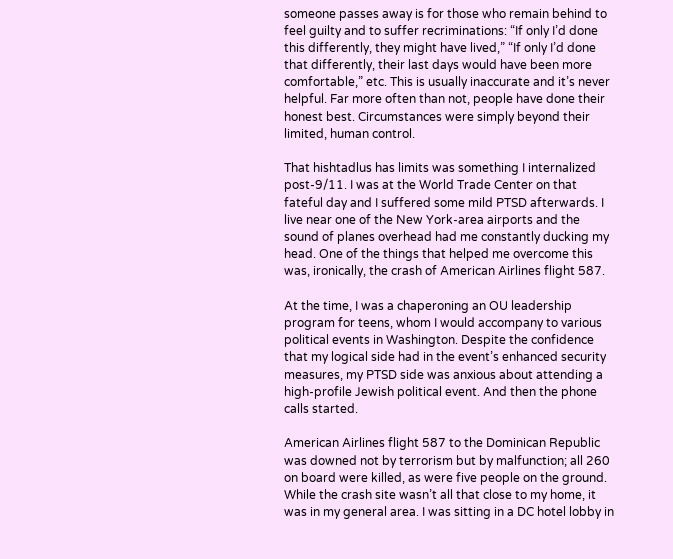someone passes away is for those who remain behind to feel guilty and to suffer recriminations: “If only I’d done this differently, they might have lived,” “If only I’d done that differently, their last days would have been more comfortable,” etc. This is usually inaccurate and it’s never helpful. Far more often than not, people have done their honest best. Circumstances were simply beyond their limited, human control.

That hishtadlus has limits was something I internalized post-9/11. I was at the World Trade Center on that fateful day and I suffered some mild PTSD afterwards. I live near one of the New York-area airports and the sound of planes overhead had me constantly ducking my head. One of the things that helped me overcome this was, ironically, the crash of American Airlines flight 587.

At the time, I was a chaperoning an OU leadership program for teens, whom I would accompany to various political events in Washington. Despite the confidence that my logical side had in the event’s enhanced security measures, my PTSD side was anxious about attending a high-profile Jewish political event. And then the phone calls started.

American Airlines flight 587 to the Dominican Republic was downed not by terrorism but by malfunction; all 260 on board were killed, as were five people on the ground. While the crash site wasn’t all that close to my home, it was in my general area. I was sitting in a DC hotel lobby in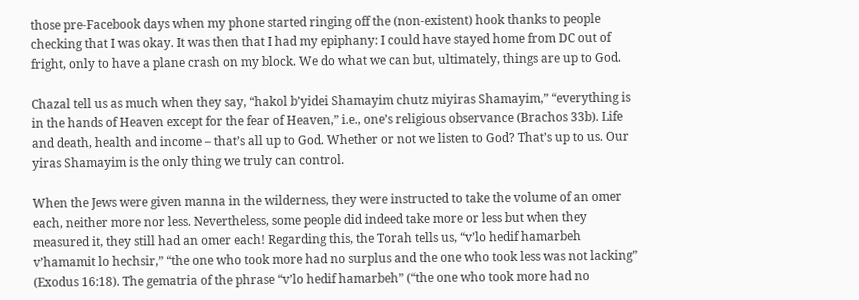those pre-Facebook days when my phone started ringing off the (non-existent) hook thanks to people checking that I was okay. It was then that I had my epiphany: I could have stayed home from DC out of fright, only to have a plane crash on my block. We do what we can but, ultimately, things are up to God.

Chazal tell us as much when they say, “hakol b’yidei Shamayim chutz miyiras Shamayim,” “everything is in the hands of Heaven except for the fear of Heaven,” i.e., one’s religious observance (Brachos 33b). Life and death, health and income – that’s all up to God. Whether or not we listen to God? That’s up to us. Our yiras Shamayim is the only thing we truly can control.

When the Jews were given manna in the wilderness, they were instructed to take the volume of an omer each, neither more nor less. Nevertheless, some people did indeed take more or less but when they measured it, they still had an omer each! Regarding this, the Torah tells us, “v’lo hedif hamarbeh v’hamamit lo hechsir,” “the one who took more had no surplus and the one who took less was not lacking” (Exodus 16:18). The gematria of the phrase “v’lo hedif hamarbeh” (“the one who took more had no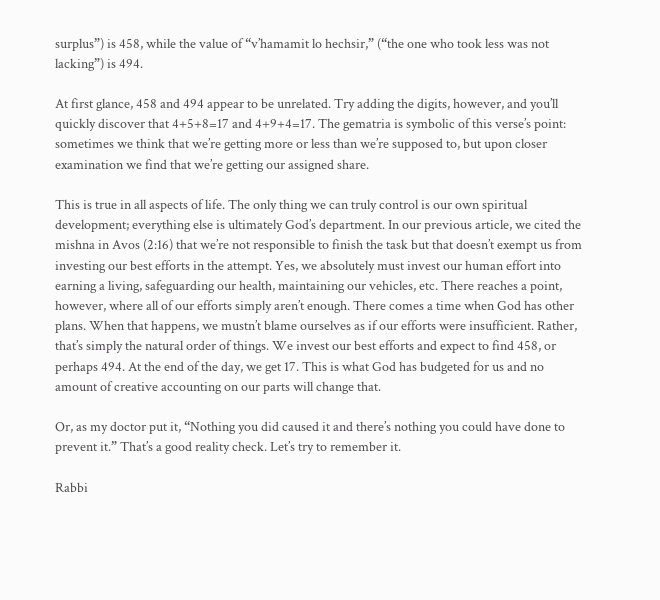surplus”) is 458, while the value of “v’hamamit lo hechsir,” (“the one who took less was not lacking”) is 494.

At first glance, 458 and 494 appear to be unrelated. Try adding the digits, however, and you’ll quickly discover that 4+5+8=17 and 4+9+4=17. The gematria is symbolic of this verse’s point: sometimes we think that we’re getting more or less than we’re supposed to, but upon closer examination we find that we’re getting our assigned share.

This is true in all aspects of life. The only thing we can truly control is our own spiritual development; everything else is ultimately God’s department. In our previous article, we cited the mishna in Avos (2:16) that we’re not responsible to finish the task but that doesn’t exempt us from investing our best efforts in the attempt. Yes, we absolutely must invest our human effort into earning a living, safeguarding our health, maintaining our vehicles, etc. There reaches a point, however, where all of our efforts simply aren’t enough. There comes a time when God has other plans. When that happens, we mustn’t blame ourselves as if our efforts were insufficient. Rather, that’s simply the natural order of things. We invest our best efforts and expect to find 458, or perhaps 494. At the end of the day, we get 17. This is what God has budgeted for us and no amount of creative accounting on our parts will change that.

Or, as my doctor put it, “Nothing you did caused it and there’s nothing you could have done to prevent it.” That’s a good reality check. Let’s try to remember it.

Rabbi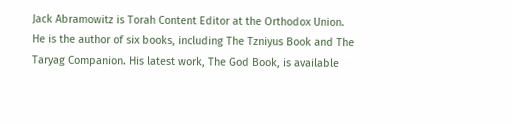Jack Abramowitz is Torah Content Editor at the Orthodox Union. He is the author of six books, including The Tzniyus Book and The Taryag Companion. His latest work, The God Book, is available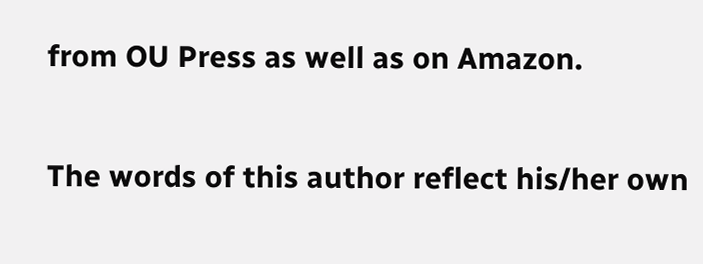from OU Press as well as on Amazon.

The words of this author reflect his/her own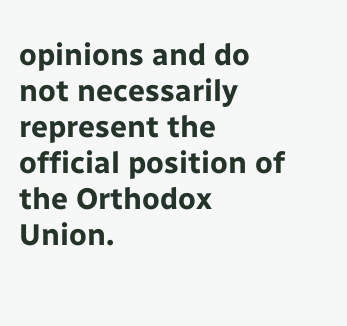opinions and do not necessarily represent the official position of the Orthodox Union.